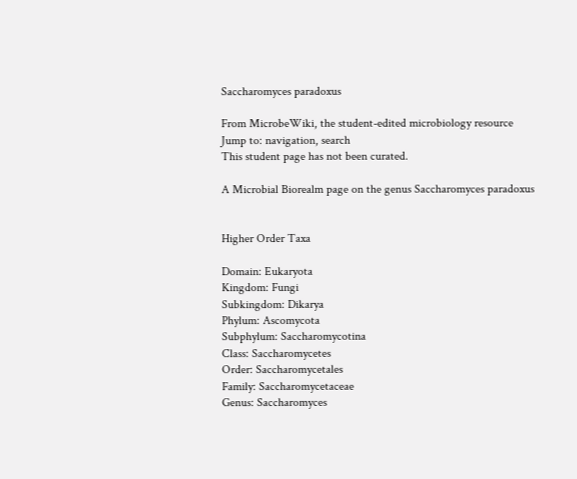Saccharomyces paradoxus

From MicrobeWiki, the student-edited microbiology resource
Jump to: navigation, search
This student page has not been curated.

A Microbial Biorealm page on the genus Saccharomyces paradoxus


Higher Order Taxa

Domain: Eukaryota
Kingdom: Fungi
Subkingdom: Dikarya
Phylum: Ascomycota
Subphylum: Saccharomycotina
Class: Saccharomycetes
Order: Saccharomycetales
Family: Saccharomycetaceae
Genus: Saccharomyces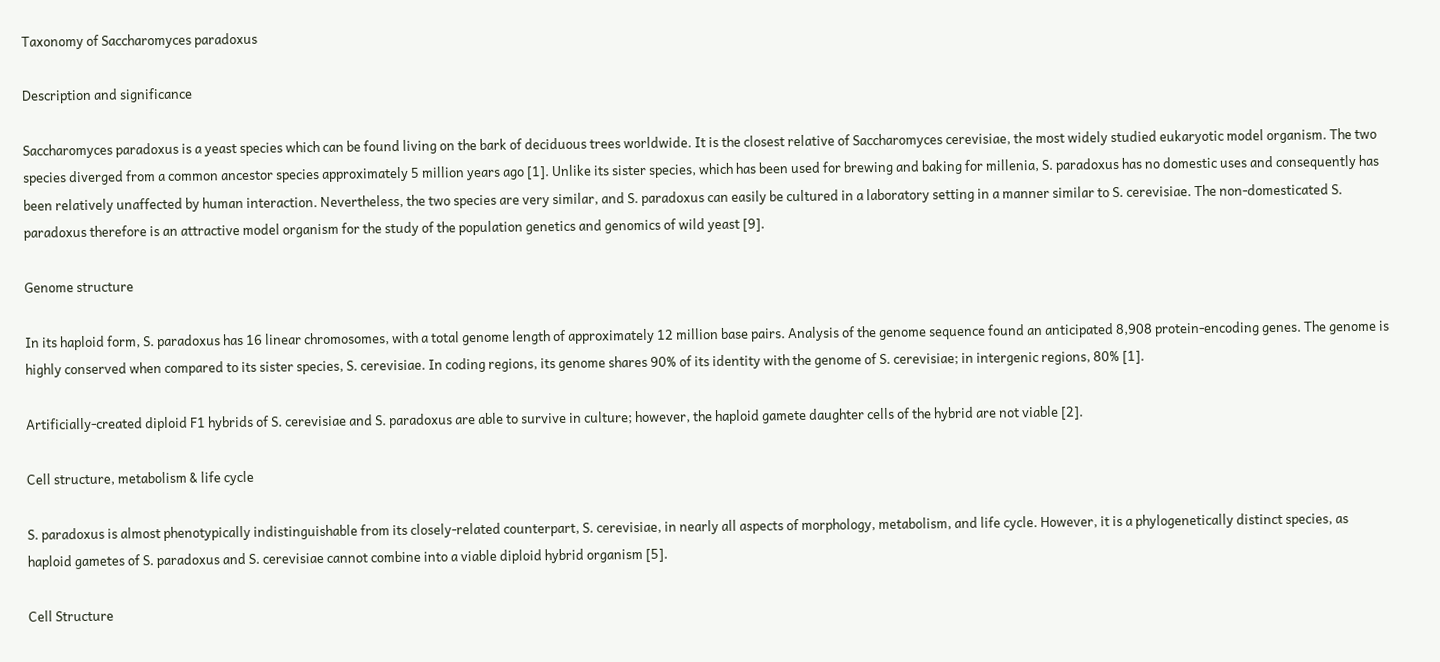Taxonomy of Saccharomyces paradoxus

Description and significance

Saccharomyces paradoxus is a yeast species which can be found living on the bark of deciduous trees worldwide. It is the closest relative of Saccharomyces cerevisiae, the most widely studied eukaryotic model organism. The two species diverged from a common ancestor species approximately 5 million years ago [1]. Unlike its sister species, which has been used for brewing and baking for millenia, S. paradoxus has no domestic uses and consequently has been relatively unaffected by human interaction. Nevertheless, the two species are very similar, and S. paradoxus can easily be cultured in a laboratory setting in a manner similar to S. cerevisiae. The non-domesticated S. paradoxus therefore is an attractive model organism for the study of the population genetics and genomics of wild yeast [9].

Genome structure

In its haploid form, S. paradoxus has 16 linear chromosomes, with a total genome length of approximately 12 million base pairs. Analysis of the genome sequence found an anticipated 8,908 protein-encoding genes. The genome is highly conserved when compared to its sister species, S. cerevisiae. In coding regions, its genome shares 90% of its identity with the genome of S. cerevisiae; in intergenic regions, 80% [1].

Artificially-created diploid F1 hybrids of S. cerevisiae and S. paradoxus are able to survive in culture; however, the haploid gamete daughter cells of the hybrid are not viable [2].

Cell structure, metabolism & life cycle

S. paradoxus is almost phenotypically indistinguishable from its closely-related counterpart, S. cerevisiae, in nearly all aspects of morphology, metabolism, and life cycle. However, it is a phylogenetically distinct species, as haploid gametes of S. paradoxus and S. cerevisiae cannot combine into a viable diploid hybrid organism [5].

Cell Structure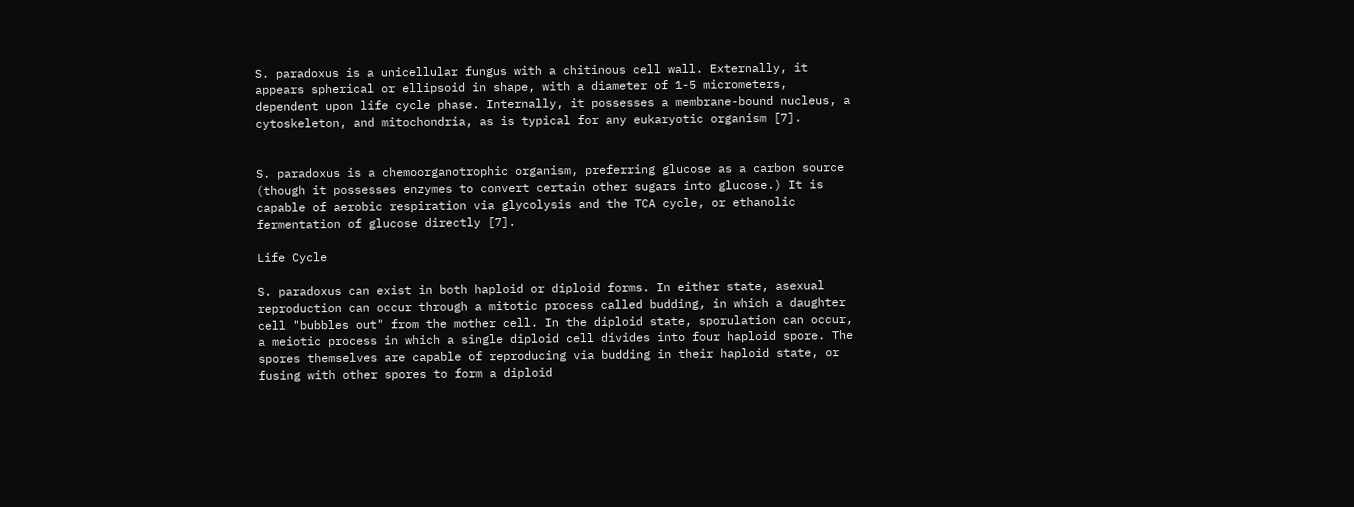S. paradoxus is a unicellular fungus with a chitinous cell wall. Externally, it appears spherical or ellipsoid in shape, with a diameter of 1-5 micrometers, dependent upon life cycle phase. Internally, it possesses a membrane-bound nucleus, a cytoskeleton, and mitochondria, as is typical for any eukaryotic organism [7].


S. paradoxus is a chemoorganotrophic organism, preferring glucose as a carbon source (though it possesses enzymes to convert certain other sugars into glucose.) It is capable of aerobic respiration via glycolysis and the TCA cycle, or ethanolic fermentation of glucose directly [7].

Life Cycle

S. paradoxus can exist in both haploid or diploid forms. In either state, asexual reproduction can occur through a mitotic process called budding, in which a daughter cell "bubbles out" from the mother cell. In the diploid state, sporulation can occur, a meiotic process in which a single diploid cell divides into four haploid spore. The spores themselves are capable of reproducing via budding in their haploid state, or fusing with other spores to form a diploid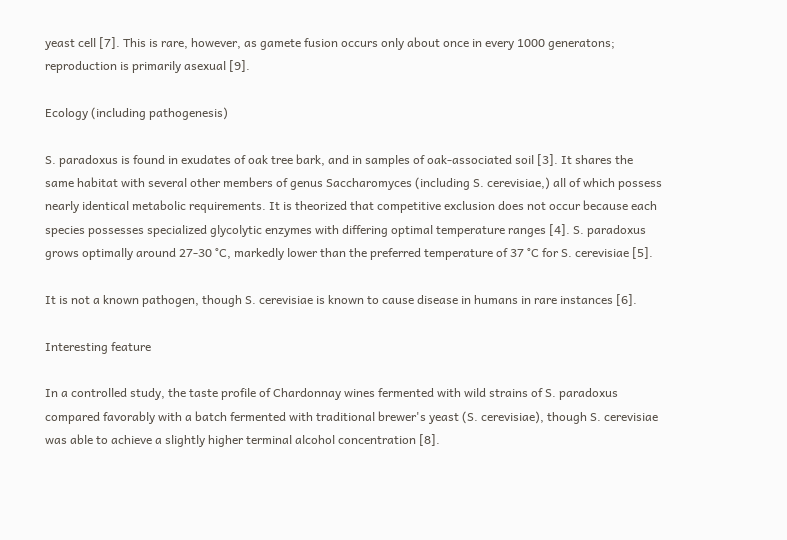yeast cell [7]. This is rare, however, as gamete fusion occurs only about once in every 1000 generatons; reproduction is primarily asexual [9].

Ecology (including pathogenesis)

S. paradoxus is found in exudates of oak tree bark, and in samples of oak-associated soil [3]. It shares the same habitat with several other members of genus Saccharomyces (including S. cerevisiae,) all of which possess nearly identical metabolic requirements. It is theorized that competitive exclusion does not occur because each species possesses specialized glycolytic enzymes with differing optimal temperature ranges [4]. S. paradoxus grows optimally around 27-30 °C, markedly lower than the preferred temperature of 37 °C for S. cerevisiae [5].

It is not a known pathogen, though S. cerevisiae is known to cause disease in humans in rare instances [6].

Interesting feature

In a controlled study, the taste profile of Chardonnay wines fermented with wild strains of S. paradoxus compared favorably with a batch fermented with traditional brewer's yeast (S. cerevisiae), though S. cerevisiae was able to achieve a slightly higher terminal alcohol concentration [8].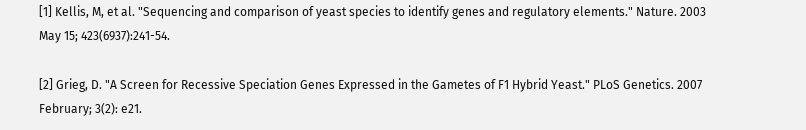[1] Kellis, M, et al. "Sequencing and comparison of yeast species to identify genes and regulatory elements." Nature. 2003 May 15; 423(6937):241-54.

[2] Grieg, D. "A Screen for Recessive Speciation Genes Expressed in the Gametes of F1 Hybrid Yeast." PLoS Genetics. 2007 February; 3(2): e21.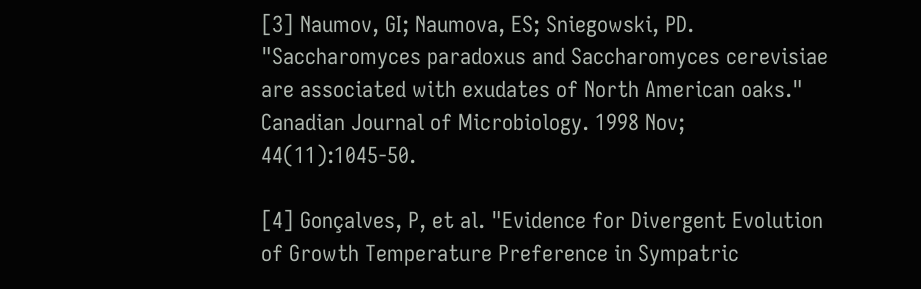[3] Naumov, GI; Naumova, ES; Sniegowski, PD. "Saccharomyces paradoxus and Saccharomyces cerevisiae are associated with exudates of North American oaks." Canadian Journal of Microbiology. 1998 Nov; 44(11):1045-50.

[4] Gonçalves, P, et al. "Evidence for Divergent Evolution of Growth Temperature Preference in Sympatric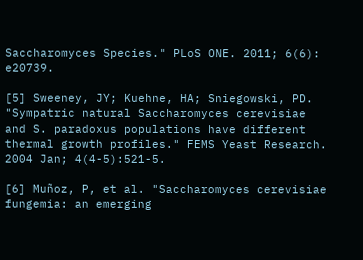Saccharomyces Species." PLoS ONE. 2011; 6(6): e20739.

[5] Sweeney, JY; Kuehne, HA; Sniegowski, PD. "Sympatric natural Saccharomyces cerevisiae and S. paradoxus populations have different thermal growth profiles." FEMS Yeast Research. 2004 Jan; 4(4-5):521-5.

[6] Muñoz, P, et al. "Saccharomyces cerevisiae fungemia: an emerging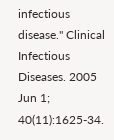infectious disease." Clinical Infectious Diseases. 2005 Jun 1; 40(11):1625-34.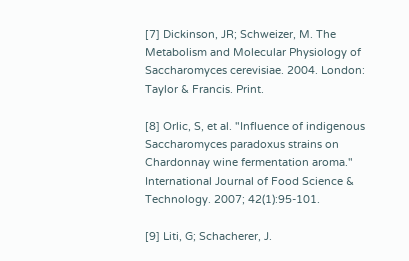[7] Dickinson, JR; Schweizer, M. The Metabolism and Molecular Physiology of Saccharomyces cerevisiae. 2004. London: Taylor & Francis. Print.

[8] Orlic, S, et al. "Influence of indigenous Saccharomyces paradoxus strains on Chardonnay wine fermentation aroma." International Journal of Food Science & Technology. 2007; 42(1):95-101.

[9] Liti, G; Schacherer, J.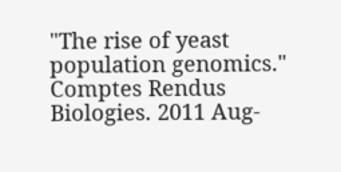"The rise of yeast population genomics." Comptes Rendus Biologies. 2011 Aug-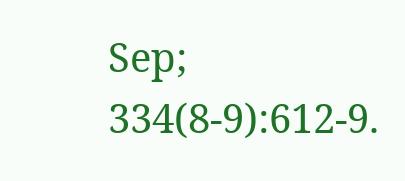Sep; 334(8-9):612-9.